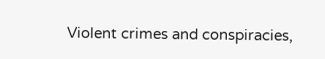Violent crimes and conspiracies,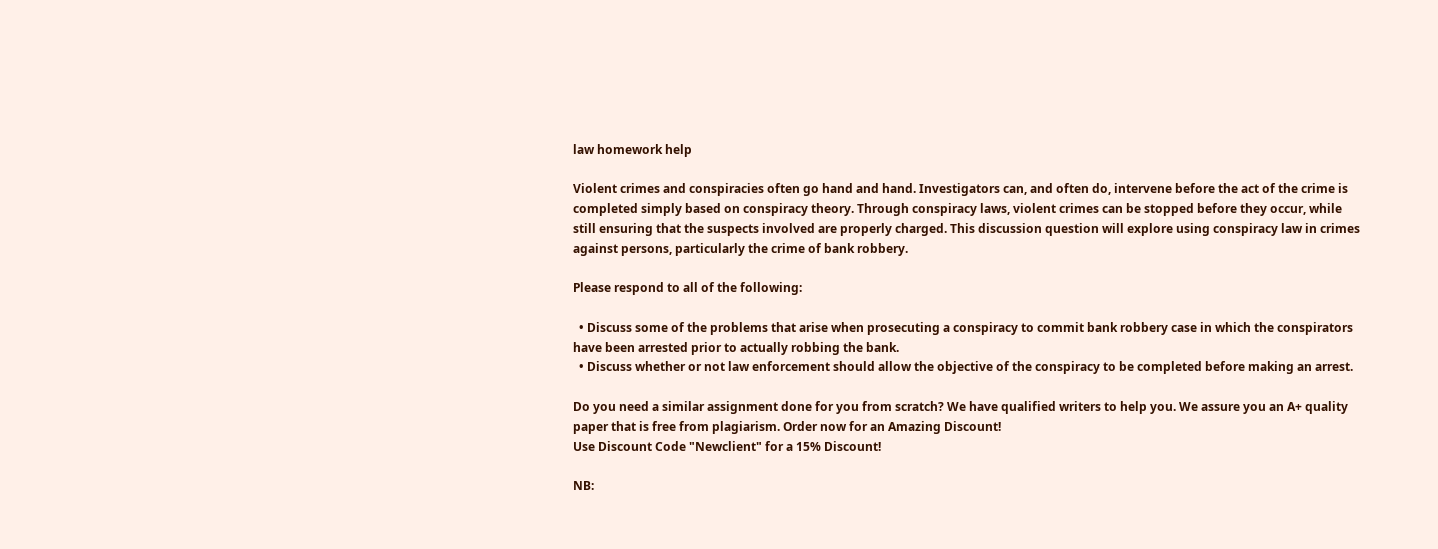law homework help

Violent crimes and conspiracies often go hand and hand. Investigators can, and often do, intervene before the act of the crime is completed simply based on conspiracy theory. Through conspiracy laws, violent crimes can be stopped before they occur, while still ensuring that the suspects involved are properly charged. This discussion question will explore using conspiracy law in crimes against persons, particularly the crime of bank robbery.

Please respond to all of the following:

  • Discuss some of the problems that arise when prosecuting a conspiracy to commit bank robbery case in which the conspirators have been arrested prior to actually robbing the bank.
  • Discuss whether or not law enforcement should allow the objective of the conspiracy to be completed before making an arrest.

Do you need a similar assignment done for you from scratch? We have qualified writers to help you. We assure you an A+ quality paper that is free from plagiarism. Order now for an Amazing Discount!
Use Discount Code "Newclient" for a 15% Discount!

NB: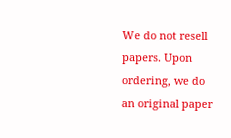We do not resell papers. Upon ordering, we do an original paper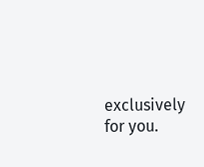exclusively for you.